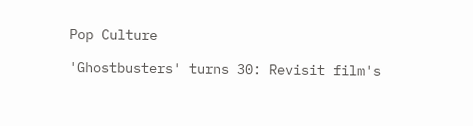Pop Culture

'Ghostbusters' turns 30: Revisit film's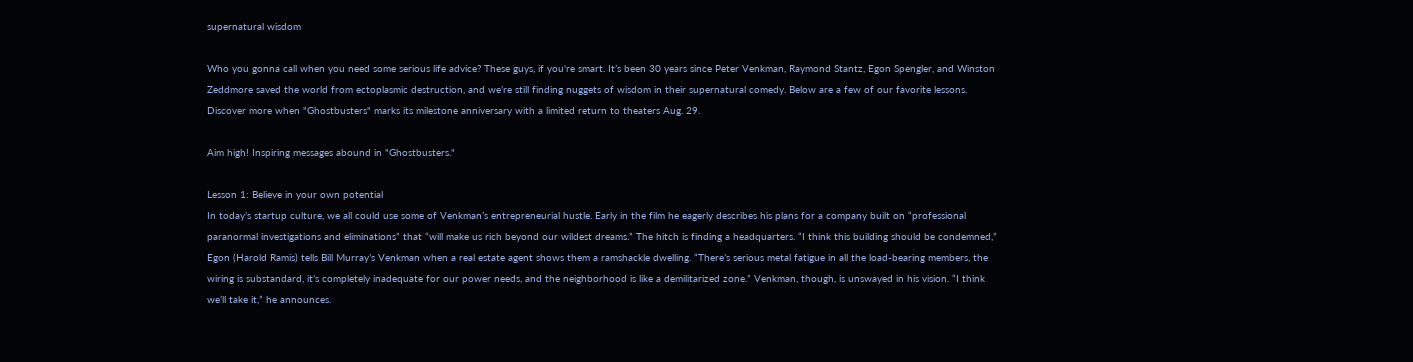supernatural wisdom

Who you gonna call when you need some serious life advice? These guys, if you're smart. It’s been 30 years since Peter Venkman, Raymond Stantz, Egon Spengler, and Winston Zeddmore saved the world from ectoplasmic destruction, and we’re still finding nuggets of wisdom in their supernatural comedy. Below are a few of our favorite lessons. Discover more when "Ghostbusters" marks its milestone anniversary with a limited return to theaters Aug. 29.

Aim high! Inspiring messages abound in "Ghostbusters."

Lesson 1: Believe in your own potential
In today’s startup culture, we all could use some of Venkman’s entrepreneurial hustle. Early in the film he eagerly describes his plans for a company built on “professional paranormal investigations and eliminations” that “will make us rich beyond our wildest dreams.” The hitch is finding a headquarters. “I think this building should be condemned,” Egon (Harold Ramis) tells Bill Murray’s Venkman when a real estate agent shows them a ramshackle dwelling. “There’s serious metal fatigue in all the load-bearing members, the wiring is substandard, it’s completely inadequate for our power needs, and the neighborhood is like a demilitarized zone.” Venkman, though, is unswayed in his vision. “I think we’ll take it,” he announces.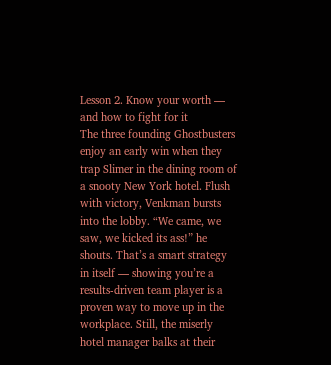Lesson 2. Know your worth — and how to fight for it
The three founding Ghostbusters enjoy an early win when they trap Slimer in the dining room of a snooty New York hotel. Flush with victory, Venkman bursts into the lobby. “We came, we saw, we kicked its ass!” he shouts. That’s a smart strategy in itself — showing you’re a results-driven team player is a proven way to move up in the workplace. Still, the miserly hotel manager balks at their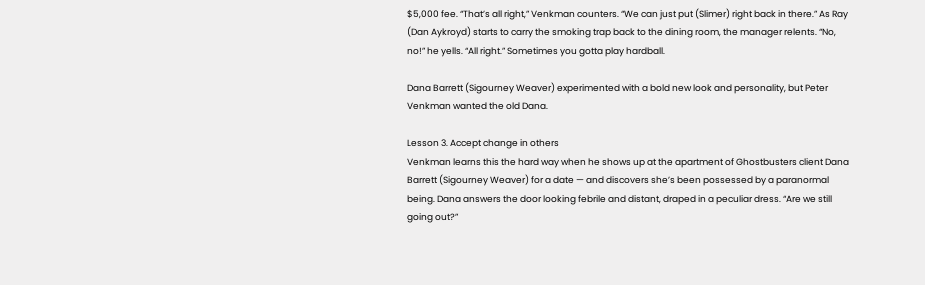$5,000 fee. “That’s all right,” Venkman counters. “We can just put (Slimer) right back in there.” As Ray (Dan Aykroyd) starts to carry the smoking trap back to the dining room, the manager relents. “No, no!” he yells. “All right.” Sometimes you gotta play hardball.

Dana Barrett (Sigourney Weaver) experimented with a bold new look and personality, but Peter Venkman wanted the old Dana.

Lesson 3. Accept change in others
Venkman learns this the hard way when he shows up at the apartment of Ghostbusters client Dana Barrett (Sigourney Weaver) for a date — and discovers she’s been possessed by a paranormal being. Dana answers the door looking febrile and distant, draped in a peculiar dress. “Are we still going out?”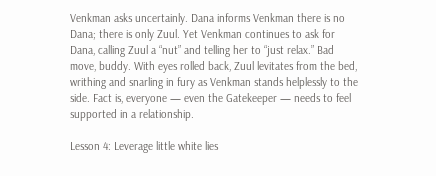Venkman asks uncertainly. Dana informs Venkman there is no Dana; there is only Zuul. Yet Venkman continues to ask for Dana, calling Zuul a “nut” and telling her to “just relax.” Bad move, buddy. With eyes rolled back, Zuul levitates from the bed, writhing and snarling in fury as Venkman stands helplessly to the side. Fact is, everyone — even the Gatekeeper — needs to feel supported in a relationship.

Lesson 4: Leverage little white lies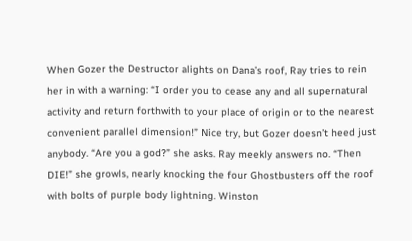When Gozer the Destructor alights on Dana’s roof, Ray tries to rein her in with a warning: “I order you to cease any and all supernatural activity and return forthwith to your place of origin or to the nearest convenient parallel dimension!” Nice try, but Gozer doesn’t heed just anybody. “Are you a god?” she asks. Ray meekly answers no. “Then DIE!” she growls, nearly knocking the four Ghostbusters off the roof with bolts of purple body lightning. Winston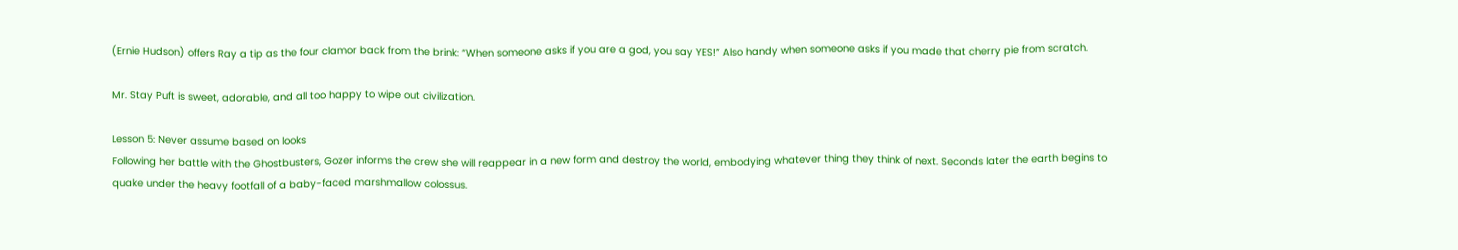(Ernie Hudson) offers Ray a tip as the four clamor back from the brink: “When someone asks if you are a god, you say YES!” Also handy when someone asks if you made that cherry pie from scratch.

Mr. Stay Puft is sweet, adorable, and all too happy to wipe out civilization.

Lesson 5: Never assume based on looks
Following her battle with the Ghostbusters, Gozer informs the crew she will reappear in a new form and destroy the world, embodying whatever thing they think of next. Seconds later the earth begins to quake under the heavy footfall of a baby-faced marshmallow colossus.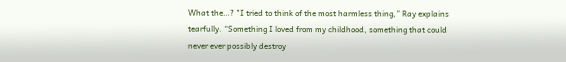What the…? "I tried to think of the most harmless thing,” Ray explains tearfully. “Something I loved from my childhood, something that could never ever possibly destroy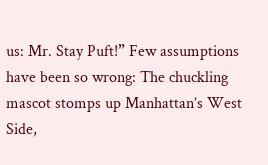us: Mr. Stay Puft!” Few assumptions have been so wrong: The chuckling mascot stomps up Manhattan’s West Side,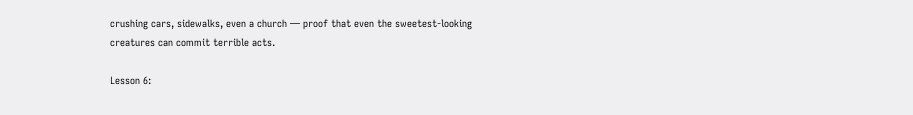crushing cars, sidewalks, even a church — proof that even the sweetest-looking creatures can commit terrible acts.

Lesson 6: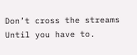Don’t cross the streams
Until you have to.